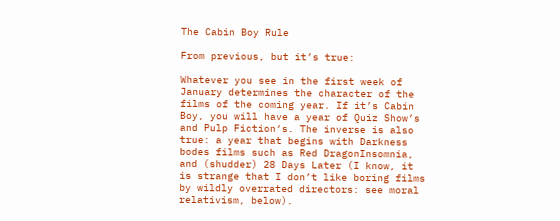The Cabin Boy Rule

From previous, but it’s true:

Whatever you see in the first week of January determines the character of the films of the coming year. If it’s Cabin Boy, you will have a year of Quiz Show’s and Pulp Fiction‘s. The inverse is also true: a year that begins with Darkness bodes films such as Red DragonInsomnia, and (shudder) 28 Days Later (I know, it is strange that I don’t like boring films by wildly overrated directors: see moral relativism, below).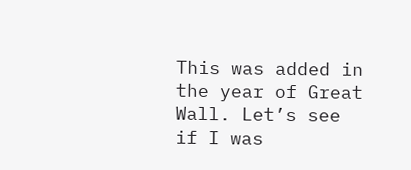This was added in the year of Great Wall. Let’s see if I was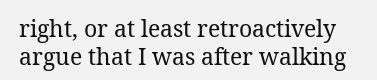right, or at least retroactively argue that I was after walking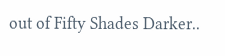out of Fifty Shades Darker..